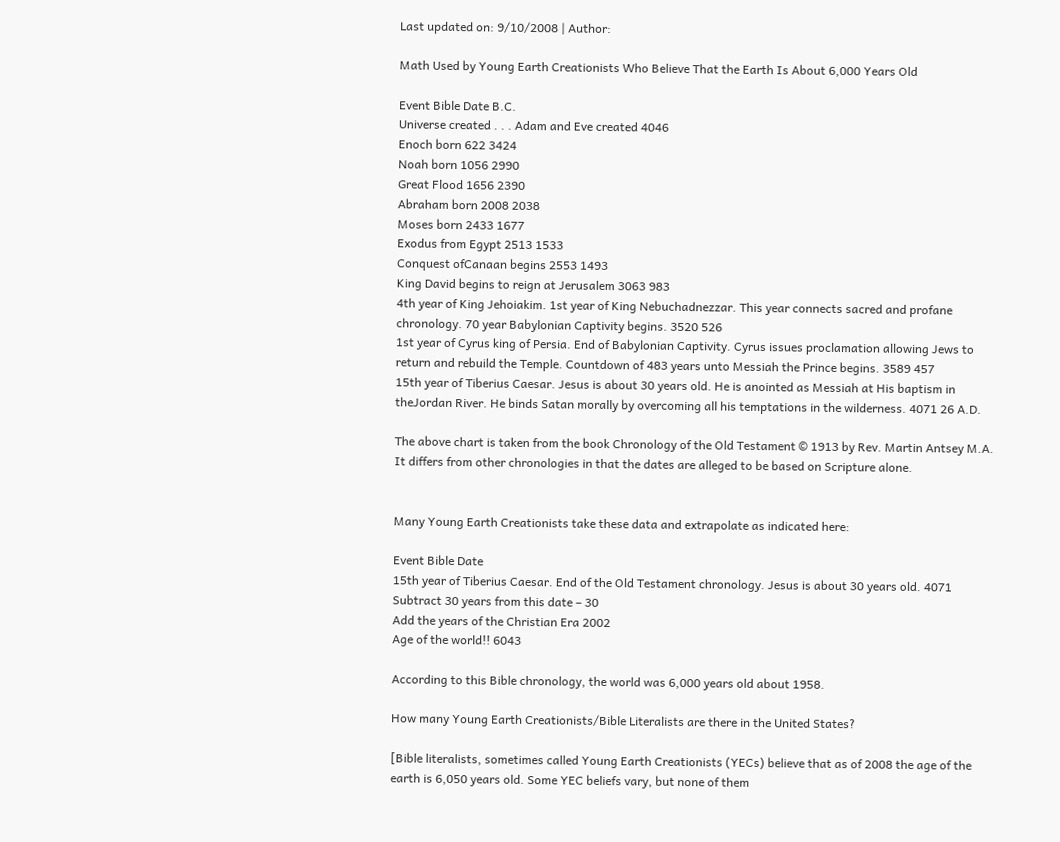Last updated on: 9/10/2008 | Author:

Math Used by Young Earth Creationists Who Believe That the Earth Is About 6,000 Years Old

Event Bible Date B.C.
Universe created . . . Adam and Eve created 4046
Enoch born 622 3424
Noah born 1056 2990
Great Flood 1656 2390
Abraham born 2008 2038
Moses born 2433 1677
Exodus from Egypt 2513 1533
Conquest ofCanaan begins 2553 1493
King David begins to reign at Jerusalem 3063 983
4th year of King Jehoiakim. 1st year of King Nebuchadnezzar. This year connects sacred and profane chronology. 70 year Babylonian Captivity begins. 3520 526
1st year of Cyrus king of Persia. End of Babylonian Captivity. Cyrus issues proclamation allowing Jews to return and rebuild the Temple. Countdown of 483 years unto Messiah the Prince begins. 3589 457
15th year of Tiberius Caesar. Jesus is about 30 years old. He is anointed as Messiah at His baptism in theJordan River. He binds Satan morally by overcoming all his temptations in the wilderness. 4071 26 A.D.

The above chart is taken from the book Chronology of the Old Testament © 1913 by Rev. Martin Antsey M.A. It differs from other chronologies in that the dates are alleged to be based on Scripture alone.


Many Young Earth Creationists take these data and extrapolate as indicated here:

Event Bible Date
15th year of Tiberius Caesar. End of the Old Testament chronology. Jesus is about 30 years old. 4071
Subtract 30 years from this date – 30
Add the years of the Christian Era 2002
Age of the world!! 6043

According to this Bible chronology, the world was 6,000 years old about 1958.

How many Young Earth Creationists/Bible Literalists are there in the United States?

[Bible literalists, sometimes called Young Earth Creationists (YECs) believe that as of 2008 the age of the earth is 6,050 years old. Some YEC beliefs vary, but none of them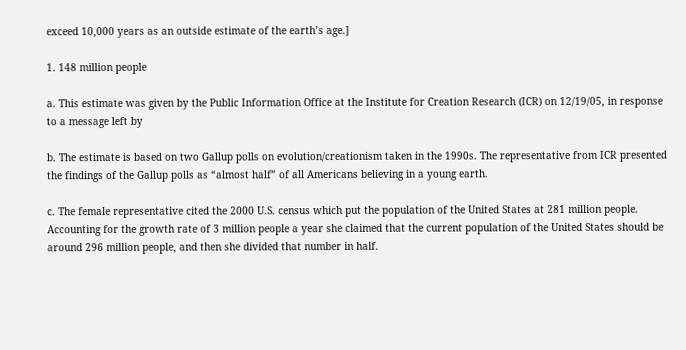exceed 10,000 years as an outside estimate of the earth’s age.]

1. 148 million people

a. This estimate was given by the Public Information Office at the Institute for Creation Research (ICR) on 12/19/05, in response to a message left by

b. The estimate is based on two Gallup polls on evolution/creationism taken in the 1990s. The representative from ICR presented the findings of the Gallup polls as “almost half” of all Americans believing in a young earth.

c. The female representative cited the 2000 U.S. census which put the population of the United States at 281 million people. Accounting for the growth rate of 3 million people a year she claimed that the current population of the United States should be around 296 million people, and then she divided that number in half.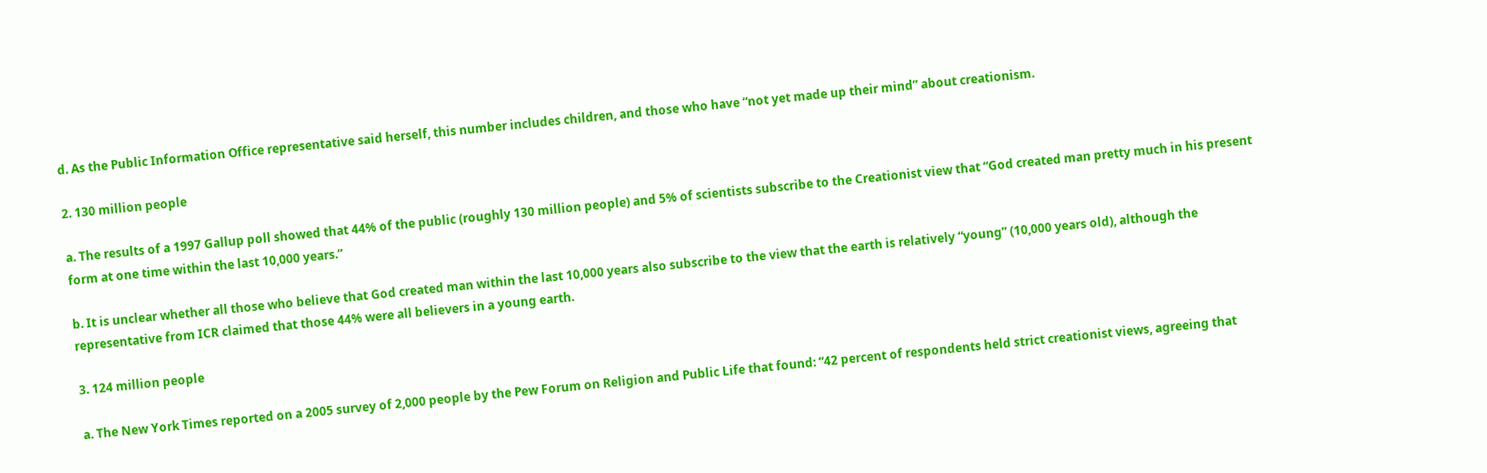d. As the Public Information Office representative said herself, this number includes children, and those who have “not yet made up their mind” about creationism.

2. 130 million people

a. The results of a 1997 Gallup poll showed that 44% of the public (roughly 130 million people) and 5% of scientists subscribe to the Creationist view that “God created man pretty much in his present form at one time within the last 10,000 years.”

b. It is unclear whether all those who believe that God created man within the last 10,000 years also subscribe to the view that the earth is relatively “young” (10,000 years old), although the representative from ICR claimed that those 44% were all believers in a young earth.

3. 124 million people

a. The New York Times reported on a 2005 survey of 2,000 people by the Pew Forum on Religion and Public Life that found: “42 percent of respondents held strict creationist views, agreeing that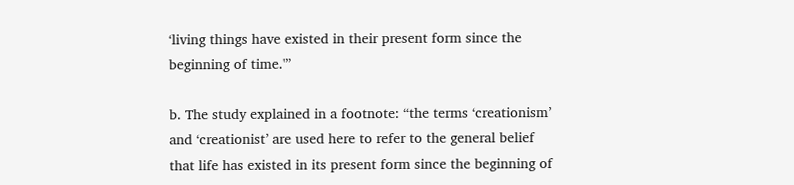‘living things have existed in their present form since the beginning of time.'”

b. The study explained in a footnote: “the terms ‘creationism’ and ‘creationist’ are used here to refer to the general belief that life has existed in its present form since the beginning of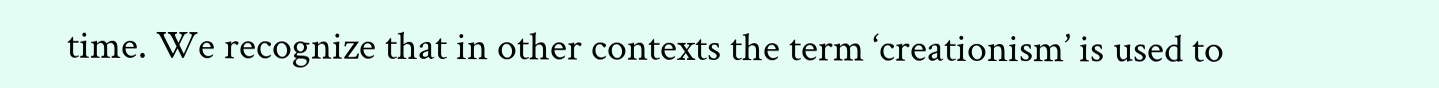time. We recognize that in other contexts the term ‘creationism’ is used to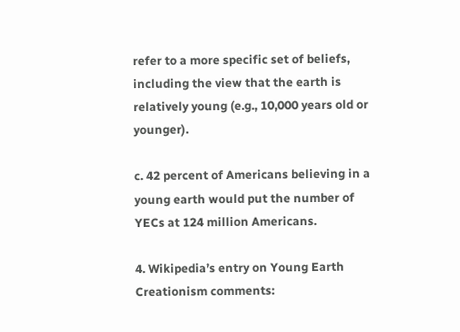refer to a more specific set of beliefs, including the view that the earth is relatively young (e.g., 10,000 years old or younger).

c. 42 percent of Americans believing in a young earth would put the number of YECs at 124 million Americans.

4. Wikipedia’s entry on Young Earth Creationism comments: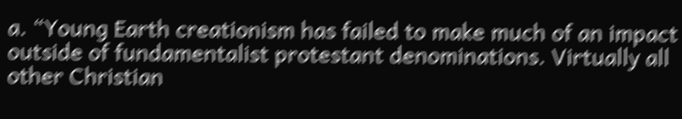a. “Young Earth creationism has failed to make much of an impact outside of fundamentalist protestant denominations. Virtually all other Christian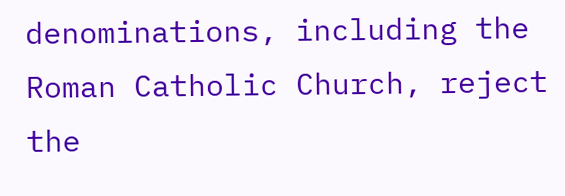denominations, including the Roman Catholic Church, reject the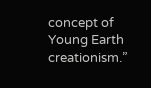concept of Young Earth creationism.”